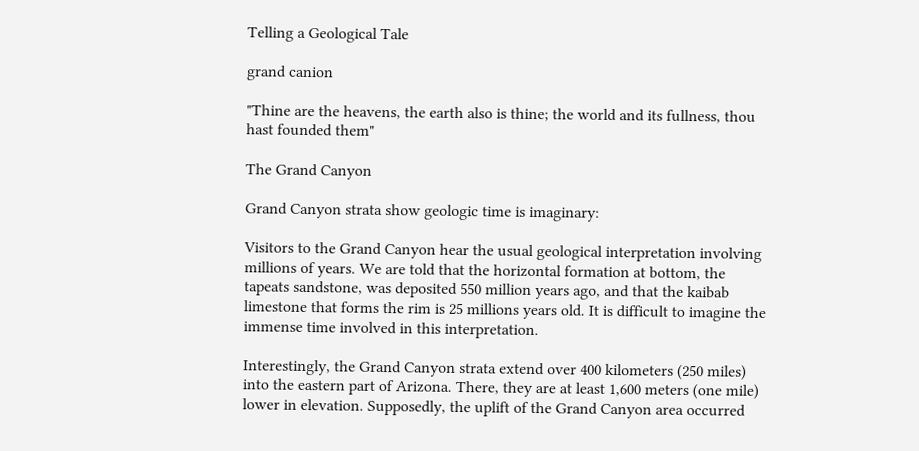Telling a Geological Tale

grand canion

"Thine are the heavens, the earth also is thine; the world and its fullness, thou hast founded them"

The Grand Canyon

Grand Canyon strata show geologic time is imaginary:

Visitors to the Grand Canyon hear the usual geological interpretation involving millions of years. We are told that the horizontal formation at bottom, the tapeats sandstone, was deposited 550 million years ago, and that the kaibab limestone that forms the rim is 25 millions years old. It is difficult to imagine the immense time involved in this interpretation.

Interestingly, the Grand Canyon strata extend over 400 kilometers (250 miles) into the eastern part of Arizona. There, they are at least 1,600 meters (one mile) lower in elevation. Supposedly, the uplift of the Grand Canyon area occurred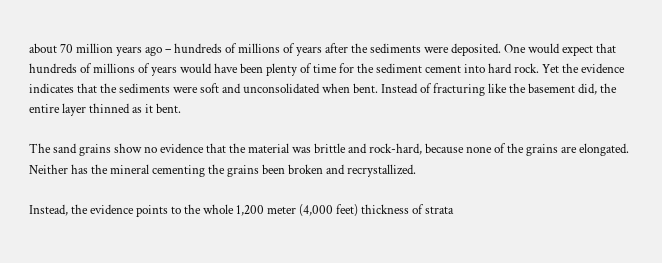about 70 million years ago – hundreds of millions of years after the sediments were deposited. One would expect that hundreds of millions of years would have been plenty of time for the sediment cement into hard rock. Yet the evidence indicates that the sediments were soft and unconsolidated when bent. Instead of fracturing like the basement did, the entire layer thinned as it bent.

The sand grains show no evidence that the material was brittle and rock-hard, because none of the grains are elongated. Neither has the mineral cementing the grains been broken and recrystallized.

Instead, the evidence points to the whole 1,200 meter (4,000 feet) thickness of strata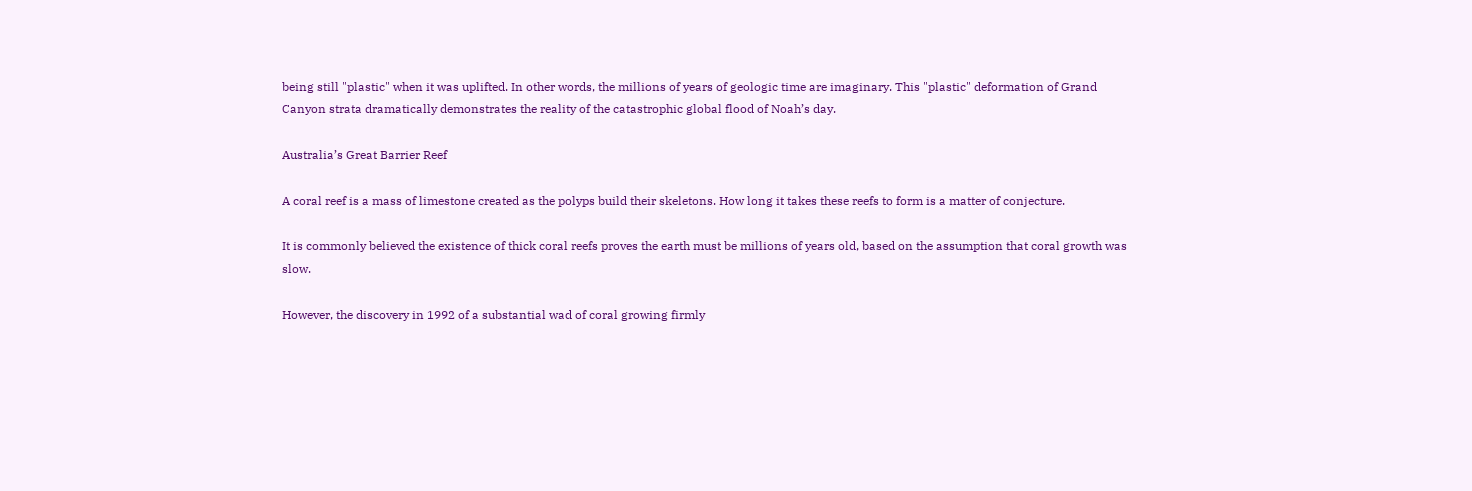being still "plastic" when it was uplifted. In other words, the millions of years of geologic time are imaginary. This "plastic" deformation of Grand Canyon strata dramatically demonstrates the reality of the catastrophic global flood of Noah’s day.

Australia’s Great Barrier Reef

A coral reef is a mass of limestone created as the polyps build their skeletons. How long it takes these reefs to form is a matter of conjecture.

It is commonly believed the existence of thick coral reefs proves the earth must be millions of years old, based on the assumption that coral growth was slow.

However, the discovery in 1992 of a substantial wad of coral growing firmly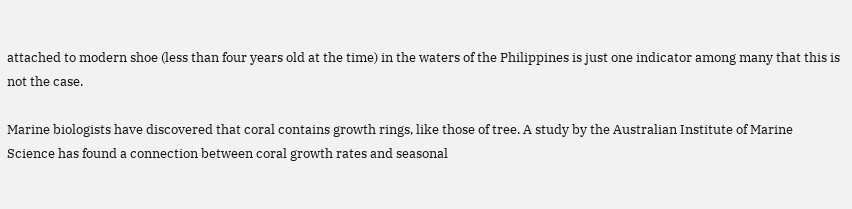attached to modern shoe (less than four years old at the time) in the waters of the Philippines is just one indicator among many that this is not the case.

Marine biologists have discovered that coral contains growth rings, like those of tree. A study by the Australian Institute of Marine Science has found a connection between coral growth rates and seasonal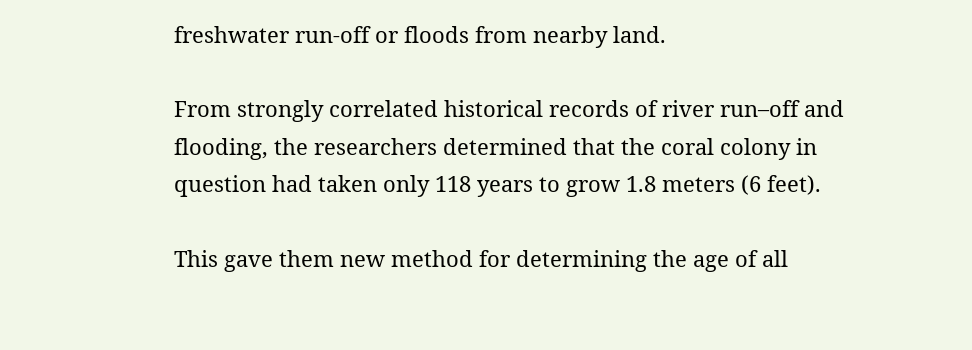freshwater run-off or floods from nearby land.

From strongly correlated historical records of river run–off and flooding, the researchers determined that the coral colony in question had taken only 118 years to grow 1.8 meters (6 feet).

This gave them new method for determining the age of all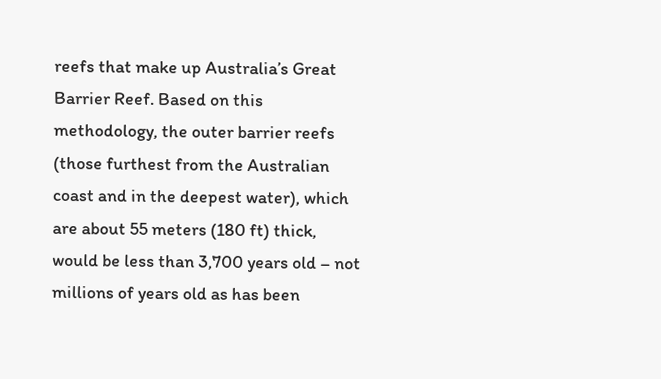reefs that make up Australia’s Great Barrier Reef. Based on this methodology, the outer barrier reefs (those furthest from the Australian coast and in the deepest water), which are about 55 meters (180 ft) thick, would be less than 3,700 years old – not millions of years old as has been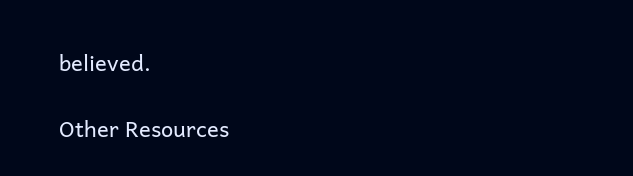believed.

Other Resources